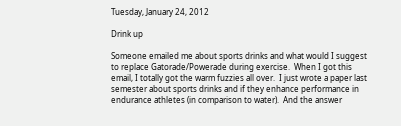Tuesday, January 24, 2012

Drink up

Someone emailed me about sports drinks and what would I suggest to replace Gatorade/Powerade during exercise.  When I got this email, I totally got the warm fuzzies all over.  I just wrote a paper last semester about sports drinks and if they enhance performance in endurance athletes (in comparison to water).  And the answer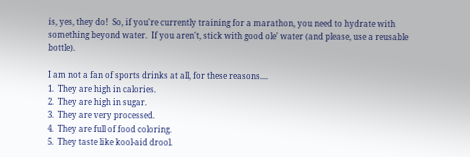is, yes, they do!  So, if you're currently training for a marathon, you need to hydrate with something beyond water.  If you aren't, stick with good ole' water (and please, use a reusable bottle).

I am not a fan of sports drinks at all, for these reasons....
1.  They are high in calories.
2.  They are high in sugar.
3.  They are very processed.
4.  They are full of food coloring.
5.  They taste like kool-aid drool.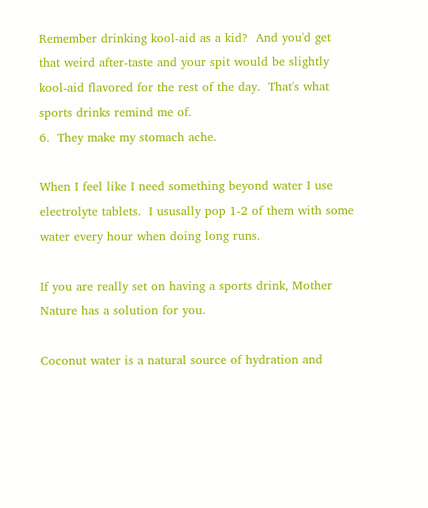Remember drinking kool-aid as a kid?  And you'd get that weird after-taste and your spit would be slightly kool-aid flavored for the rest of the day.  That's what sports drinks remind me of.
6.  They make my stomach ache.

When I feel like I need something beyond water I use electrolyte tablets.  I ususally pop 1-2 of them with some water every hour when doing long runs.

If you are really set on having a sports drink, Mother Nature has a solution for you.

Coconut water is a natural source of hydration and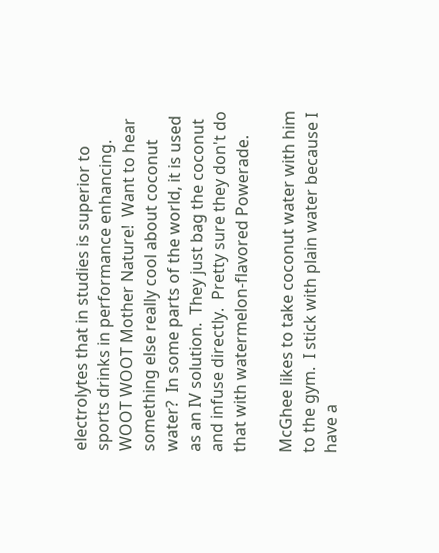electrolytes that in studies is superior to sports drinks in performance enhancing.  WOOT WOOT Mother Nature!  Want to hear something else really cool about coconut water?  In some parts of the world, it is used as an IV solution.  They just bag the coconut and infuse directly.  Pretty sure they don't do that with watermelon-flavored Powerade.

McGhee likes to take coconut water with him to the gym.  I stick with plain water because I have a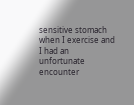sensitive stomach when I exercise and I had an unfortunate encounter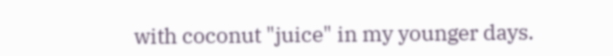with coconut "juice" in my younger days.